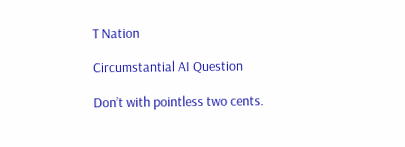T Nation

Circumstantial AI Question

Don’t with pointless two cents.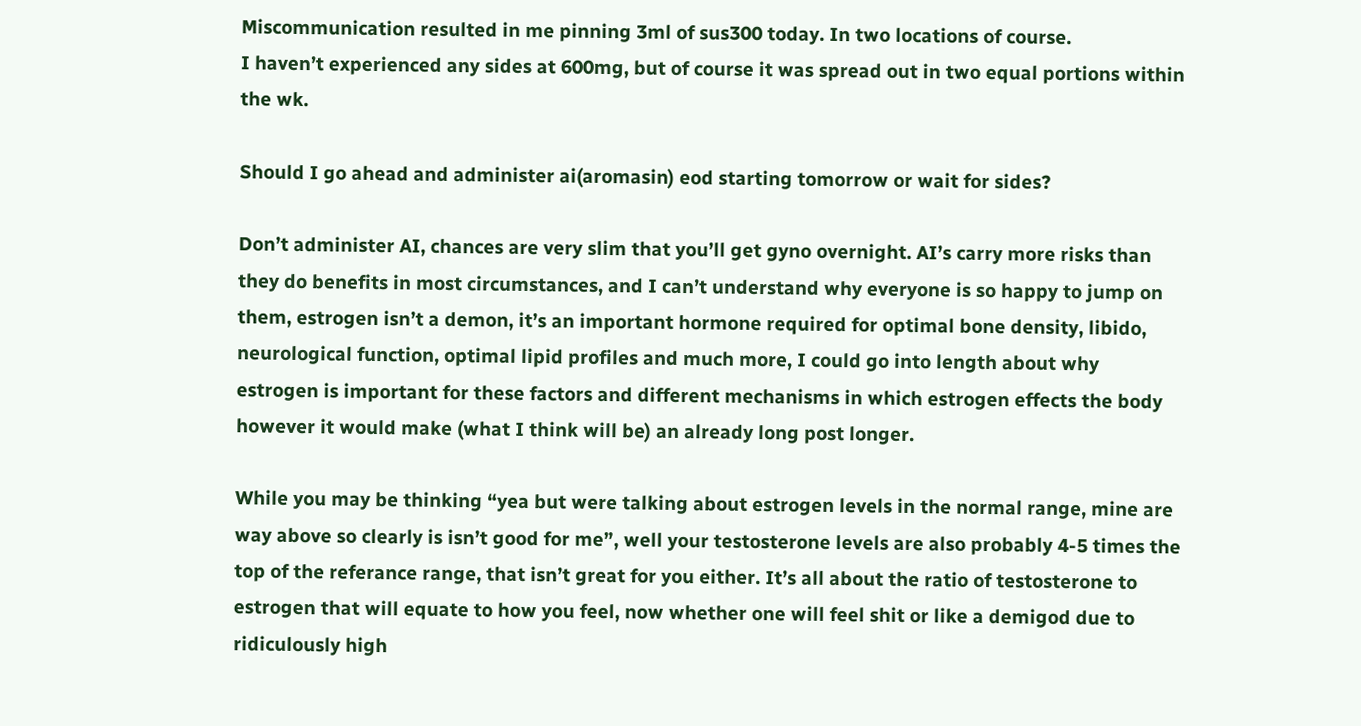Miscommunication resulted in me pinning 3ml of sus300 today. In two locations of course.
I haven’t experienced any sides at 600mg, but of course it was spread out in two equal portions within the wk.

Should I go ahead and administer ai(aromasin) eod starting tomorrow or wait for sides?

Don’t administer AI, chances are very slim that you’ll get gyno overnight. AI’s carry more risks than they do benefits in most circumstances, and I can’t understand why everyone is so happy to jump on them, estrogen isn’t a demon, it’s an important hormone required for optimal bone density, libido, neurological function, optimal lipid profiles and much more, I could go into length about why estrogen is important for these factors and different mechanisms in which estrogen effects the body however it would make (what I think will be) an already long post longer.

While you may be thinking “yea but were talking about estrogen levels in the normal range, mine are way above so clearly is isn’t good for me”, well your testosterone levels are also probably 4-5 times the top of the referance range, that isn’t great for you either. It’s all about the ratio of testosterone to estrogen that will equate to how you feel, now whether one will feel shit or like a demigod due to ridiculously high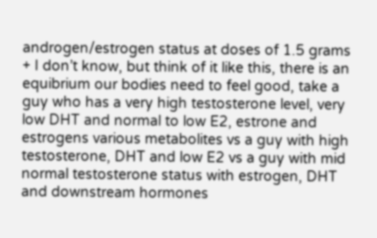androgen/estrogen status at doses of 1.5 grams + I don’t know, but think of it like this, there is an equibrium our bodies need to feel good, take a guy who has a very high testosterone level, very low DHT and normal to low E2, estrone and estrogens various metabolites vs a guy with high testosterone, DHT and low E2 vs a guy with mid normal testosterone status with estrogen, DHT and downstream hormones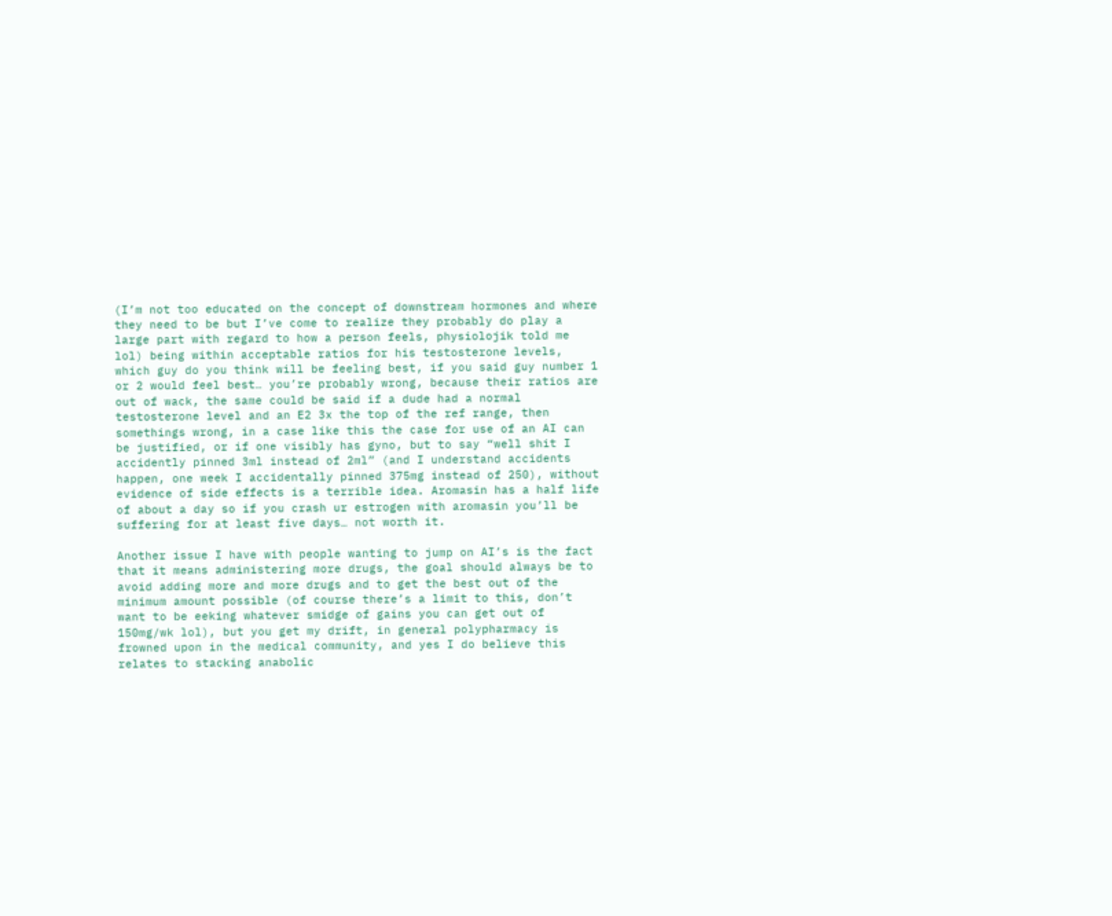(I’m not too educated on the concept of downstream hormones and where they need to be but I’ve come to realize they probably do play a large part with regard to how a person feels, physiolojik told me lol) being within acceptable ratios for his testosterone levels, which guy do you think will be feeling best, if you said guy number 1 or 2 would feel best… you’re probably wrong, because their ratios are out of wack, the same could be said if a dude had a normal testosterone level and an E2 3x the top of the ref range, then somethings wrong, in a case like this the case for use of an AI can be justified, or if one visibly has gyno, but to say “well shit I accidently pinned 3ml instead of 2ml” (and I understand accidents happen, one week I accidentally pinned 375mg instead of 250), without evidence of side effects is a terrible idea. Aromasin has a half life of about a day so if you crash ur estrogen with aromasin you’ll be suffering for at least five days… not worth it.

Another issue I have with people wanting to jump on AI’s is the fact that it means administering more drugs, the goal should always be to avoid adding more and more drugs and to get the best out of the minimum amount possible (of course there’s a limit to this, don’t want to be eeking whatever smidge of gains you can get out of 150mg/wk lol), but you get my drift, in general polypharmacy is frowned upon in the medical community, and yes I do believe this relates to stacking anabolic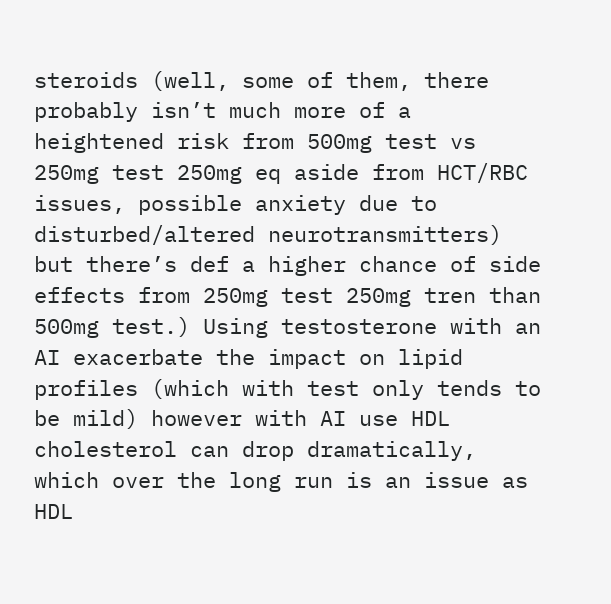steroids (well, some of them, there probably isn’t much more of a heightened risk from 500mg test vs 250mg test 250mg eq aside from HCT/RBC issues, possible anxiety due to disturbed/altered neurotransmitters) but there’s def a higher chance of side effects from 250mg test 250mg tren than 500mg test.) Using testosterone with an AI exacerbate the impact on lipid profiles (which with test only tends to be mild) however with AI use HDL cholesterol can drop dramatically, which over the long run is an issue as HDL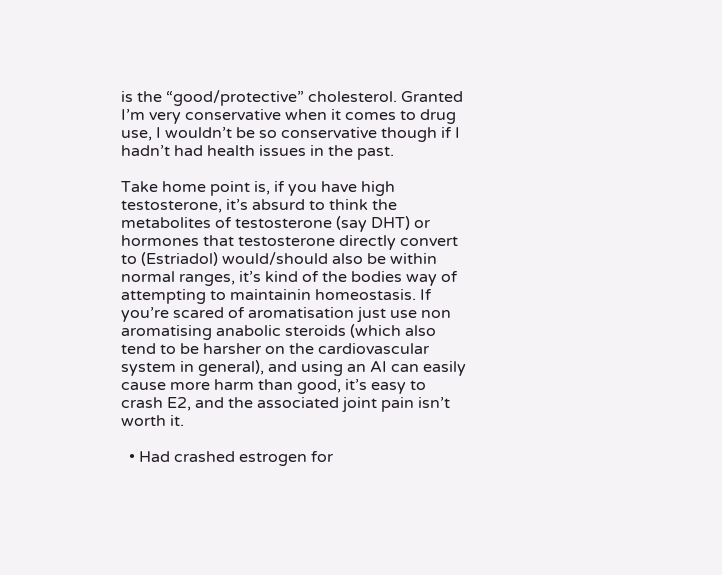is the “good/protective” cholesterol. Granted I’m very conservative when it comes to drug use, I wouldn’t be so conservative though if I hadn’t had health issues in the past.

Take home point is, if you have high testosterone, it’s absurd to think the metabolites of testosterone (say DHT) or hormones that testosterone directly convert to (Estriadol) would/should also be within normal ranges, it’s kind of the bodies way of attempting to maintainin homeostasis. If you’re scared of aromatisation just use non aromatising anabolic steroids (which also tend to be harsher on the cardiovascular system in general), and using an AI can easily cause more harm than good, it’s easy to crash E2, and the associated joint pain isn’t worth it.

  • Had crashed estrogen for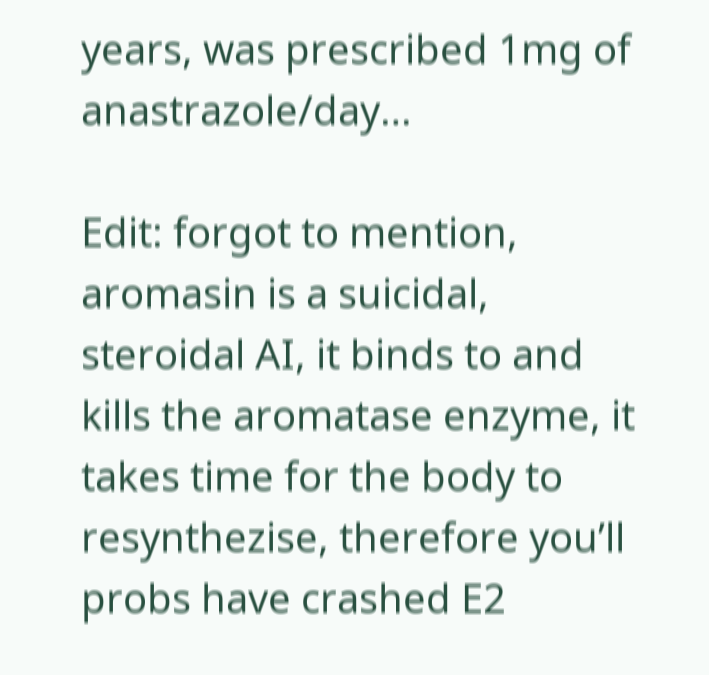years, was prescribed 1mg of anastrazole/day…

Edit: forgot to mention, aromasin is a suicidal, steroidal AI, it binds to and kills the aromatase enzyme, it takes time for the body to resynthezise, therefore you’ll probs have crashed E2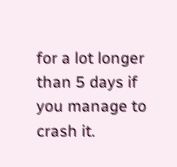for a lot longer than 5 days if you manage to crash it.